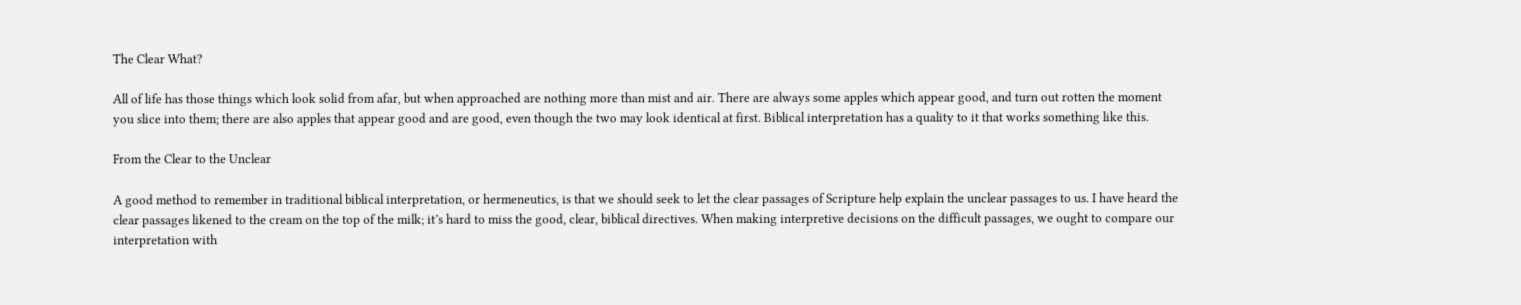The Clear What?

All of life has those things which look solid from afar, but when approached are nothing more than mist and air. There are always some apples which appear good, and turn out rotten the moment you slice into them; there are also apples that appear good and are good, even though the two may look identical at first. Biblical interpretation has a quality to it that works something like this.

From the Clear to the Unclear

A good method to remember in traditional biblical interpretation, or hermeneutics, is that we should seek to let the clear passages of Scripture help explain the unclear passages to us. I have heard the clear passages likened to the cream on the top of the milk; it’s hard to miss the good, clear, biblical directives. When making interpretive decisions on the difficult passages, we ought to compare our interpretation with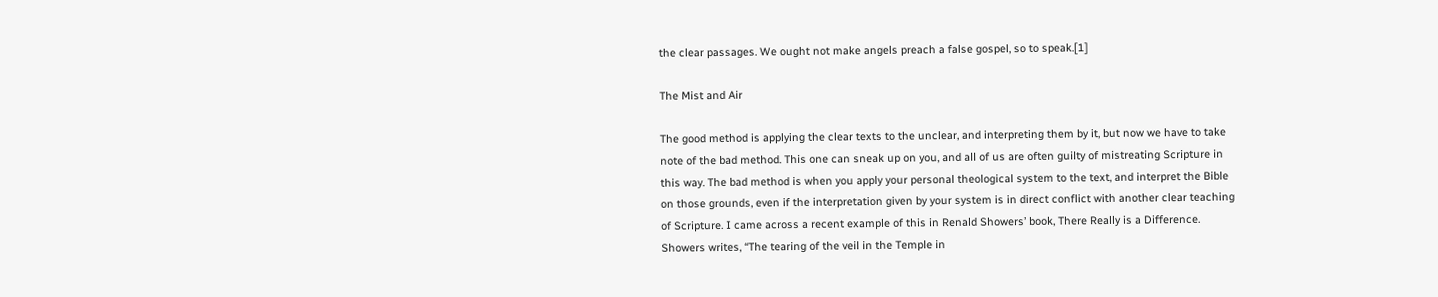the clear passages. We ought not make angels preach a false gospel, so to speak.[1]

The Mist and Air

The good method is applying the clear texts to the unclear, and interpreting them by it, but now we have to take note of the bad method. This one can sneak up on you, and all of us are often guilty of mistreating Scripture in this way. The bad method is when you apply your personal theological system to the text, and interpret the Bible on those grounds, even if the interpretation given by your system is in direct conflict with another clear teaching of Scripture. I came across a recent example of this in Renald Showers’ book, There Really is a Difference. Showers writes, “The tearing of the veil in the Temple in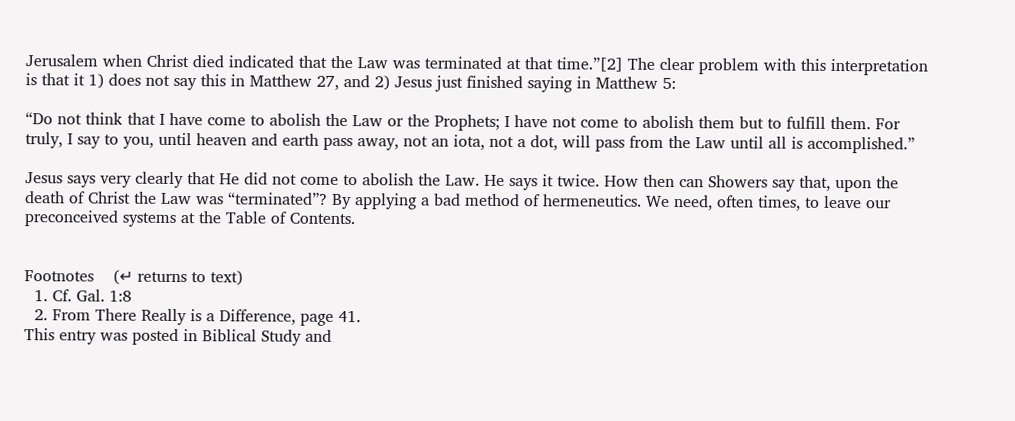Jerusalem when Christ died indicated that the Law was terminated at that time.”[2] The clear problem with this interpretation is that it 1) does not say this in Matthew 27, and 2) Jesus just finished saying in Matthew 5:

“Do not think that I have come to abolish the Law or the Prophets; I have not come to abolish them but to fulfill them. For truly, I say to you, until heaven and earth pass away, not an iota, not a dot, will pass from the Law until all is accomplished.”

Jesus says very clearly that He did not come to abolish the Law. He says it twice. How then can Showers say that, upon the death of Christ the Law was “terminated”? By applying a bad method of hermeneutics. We need, often times, to leave our preconceived systems at the Table of Contents.


Footnotes    (↵ returns to text)
  1. Cf. Gal. 1:8
  2. From There Really is a Difference, page 41.
This entry was posted in Biblical Study and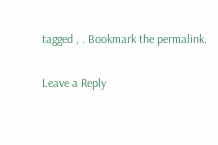tagged , . Bookmark the permalink.

Leave a Reply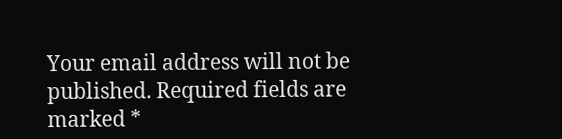Your email address will not be published. Required fields are marked *